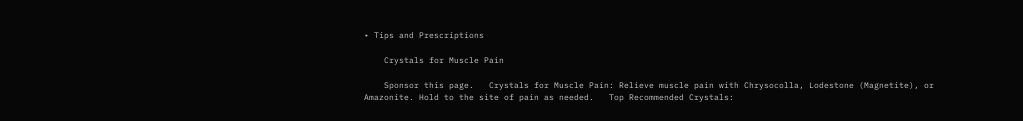• Tips and Prescriptions

    Crystals for Muscle Pain

    Sponsor this page.   Crystals for Muscle Pain: Relieve muscle pain with Chrysocolla, Lodestone (Magnetite), or Amazonite. Hold to the site of pain as needed.   Top Recommended Crystals: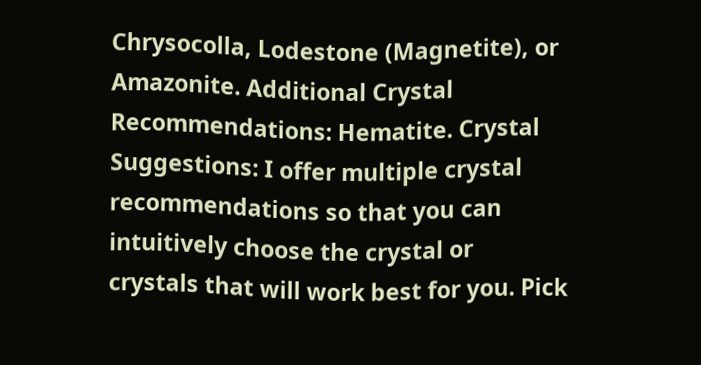Chrysocolla, Lodestone (Magnetite), or Amazonite. Additional Crystal Recommendations: Hematite. Crystal Suggestions: I offer multiple crystal recommendations so that you can intuitively choose the crystal or crystals that will work best for you. Pick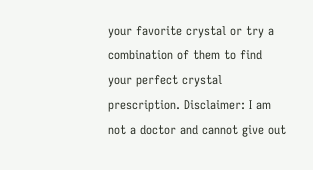your favorite crystal or try a combination of them to find your perfect crystal prescription. Disclaimer: I am not a doctor and cannot give out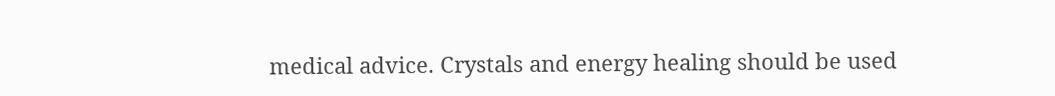medical advice. Crystals and energy healing should be used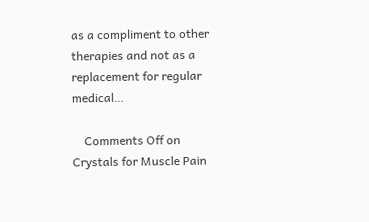as a compliment to other therapies and not as a replacement for regular medical…

    Comments Off on Crystals for Muscle Pain